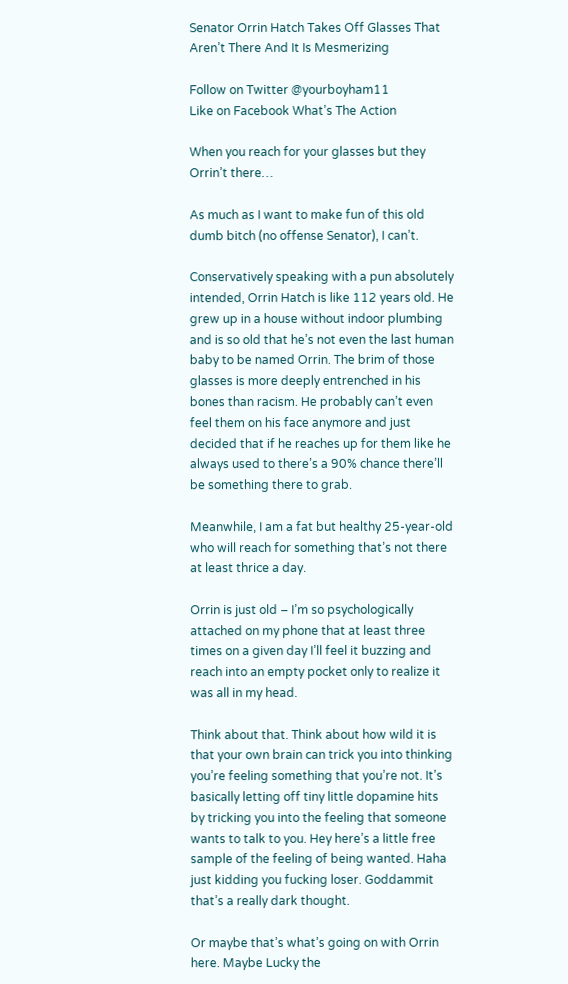Senator Orrin Hatch Takes Off Glasses That Aren’t There And It Is Mesmerizing

Follow on Twitter @yourboyham11
Like on Facebook What’s The Action

When you reach for your glasses but they Orrin’t there…

As much as I want to make fun of this old dumb bitch (no offense Senator), I can’t.

Conservatively speaking with a pun absolutely intended, Orrin Hatch is like 112 years old. He grew up in a house without indoor plumbing and is so old that he’s not even the last human baby to be named Orrin. The brim of those glasses is more deeply entrenched in his bones than racism. He probably can’t even feel them on his face anymore and just decided that if he reaches up for them like he always used to there’s a 90% chance there’ll be something there to grab.

Meanwhile, I am a fat but healthy 25-year-old who will reach for something that’s not there at least thrice a day.

Orrin is just old – I’m so psychologically attached on my phone that at least three times on a given day I’ll feel it buzzing and reach into an empty pocket only to realize it was all in my head.

Think about that. Think about how wild it is that your own brain can trick you into thinking you’re feeling something that you’re not. It’s basically letting off tiny little dopamine hits by tricking you into the feeling that someone wants to talk to you. Hey here’s a little free sample of the feeling of being wanted. Haha just kidding you fucking loser. Goddammit that’s a really dark thought.

Or maybe that’s what’s going on with Orrin here. Maybe Lucky the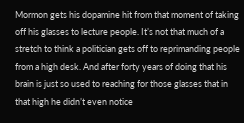Mormon gets his dopamine hit from that moment of taking off his glasses to lecture people. It’s not that much of a stretch to think a politician gets off to reprimanding people from a high desk. And after forty years of doing that his brain is just so used to reaching for those glasses that in that high he didn’t even notice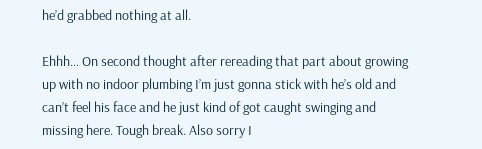he’d grabbed nothing at all.

Ehhh… On second thought after rereading that part about growing up with no indoor plumbing I’m just gonna stick with he’s old and can’t feel his face and he just kind of got caught swinging and missing here. Tough break. Also sorry I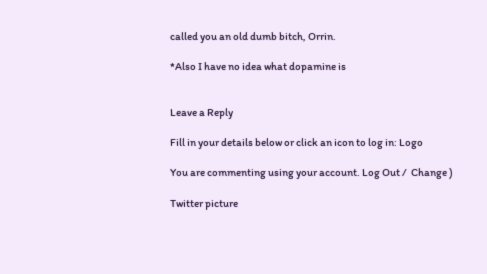called you an old dumb bitch, Orrin.

*Also I have no idea what dopamine is


Leave a Reply

Fill in your details below or click an icon to log in: Logo

You are commenting using your account. Log Out /  Change )

Twitter picture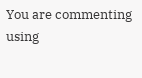You are commenting using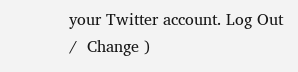your Twitter account. Log Out /  Change )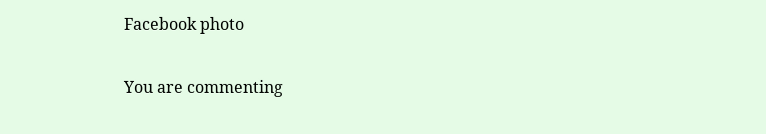Facebook photo

You are commenting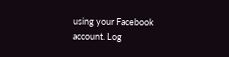using your Facebook account. Log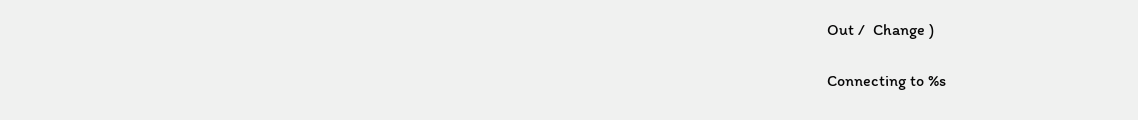Out /  Change )

Connecting to %s